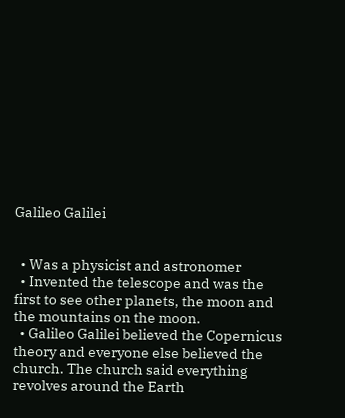Galileo Galilei


  • Was a physicist and astronomer
  • Invented the telescope and was the first to see other planets, the moon and the mountains on the moon.
  • Galileo Galilei believed the Copernicus theory and everyone else believed the church. The church said everything revolves around the Earth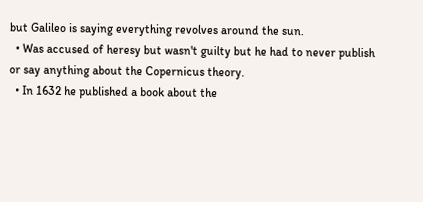but Galileo is saying everything revolves around the sun.
  • Was accused of heresy but wasn't guilty but he had to never publish or say anything about the Copernicus theory.
  • In 1632 he published a book about the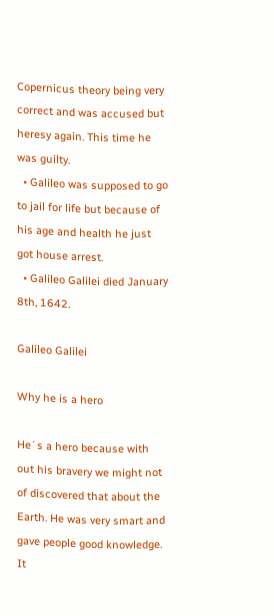Copernicus theory being very correct and was accused but heresy again. This time he was guilty.
  • Galileo was supposed to go to jail for life but because of his age and health he just got house arrest.
  • Galileo Galilei died January 8th, 1642.

Galileo Galilei

Why he is a hero

He´s a hero because with out his bravery we might not of discovered that about the Earth. He was very smart and gave people good knowledge. It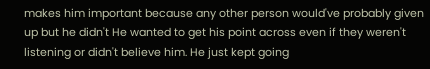makes him important because any other person would've probably given up but he didn't He wanted to get his point across even if they weren't listening or didn't believe him. He just kept going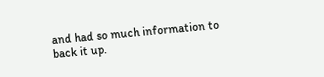and had so much information to back it up.